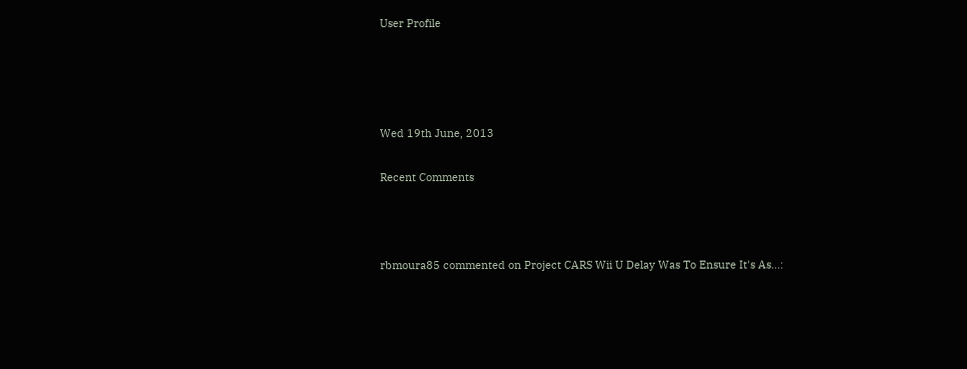User Profile




Wed 19th June, 2013

Recent Comments



rbmoura85 commented on Project CARS Wii U Delay Was To Ensure It's As...: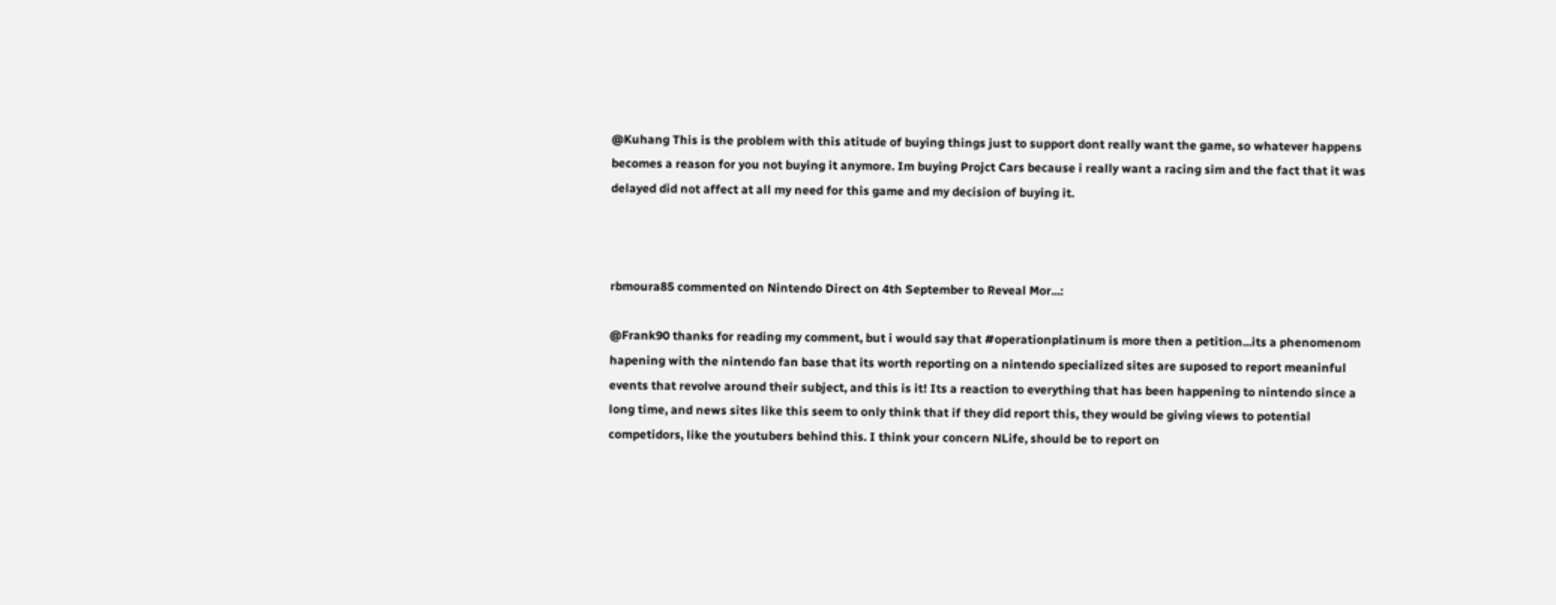@Kuhang This is the problem with this atitude of buying things just to support dont really want the game, so whatever happens becomes a reason for you not buying it anymore. Im buying Projct Cars because i really want a racing sim and the fact that it was delayed did not affect at all my need for this game and my decision of buying it.



rbmoura85 commented on Nintendo Direct on 4th September to Reveal Mor...:

@Frank90 thanks for reading my comment, but i would say that #operationplatinum is more then a petition...its a phenomenom hapening with the nintendo fan base that its worth reporting on a nintendo specialized sites are suposed to report meaninful events that revolve around their subject, and this is it! Its a reaction to everything that has been happening to nintendo since a long time, and news sites like this seem to only think that if they did report this, they would be giving views to potential competidors, like the youtubers behind this. I think your concern NLife, should be to report on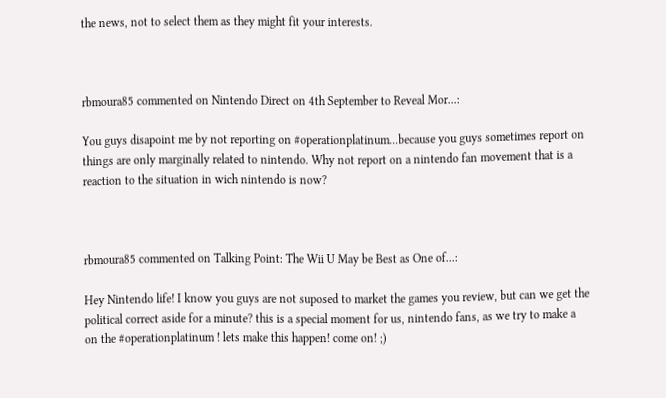the news, not to select them as they might fit your interests.



rbmoura85 commented on Nintendo Direct on 4th September to Reveal Mor...:

You guys disapoint me by not reporting on #operationplatinum...because you guys sometimes report on things are only marginally related to nintendo. Why not report on a nintendo fan movement that is a reaction to the situation in wich nintendo is now?



rbmoura85 commented on Talking Point: The Wii U May be Best as One of...:

Hey Nintendo life! I know you guys are not suposed to market the games you review, but can we get the political correct aside for a minute? this is a special moment for us, nintendo fans, as we try to make a on the #operationplatinum ! lets make this happen! come on! ;)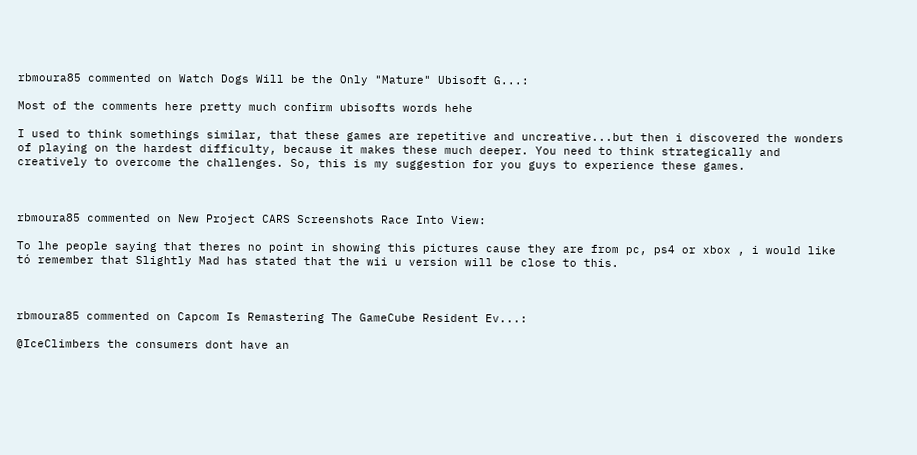rbmoura85 commented on Watch Dogs Will be the Only "Mature" Ubisoft G...:

Most of the comments here pretty much confirm ubisofts words hehe

I used to think somethings similar, that these games are repetitive and uncreative...but then i discovered the wonders of playing on the hardest difficulty, because it makes these much deeper. You need to think strategically and creatively to overcome the challenges. So, this is my suggestion for you guys to experience these games.



rbmoura85 commented on New Project CARS Screenshots Race Into View:

To lhe people saying that theres no point in showing this pictures cause they are from pc, ps4 or xbox , i would like tó remember that Slightly Mad has stated that the wii u version will be close to this.



rbmoura85 commented on Capcom Is Remastering The GameCube Resident Ev...:

@IceClimbers the consumers dont have an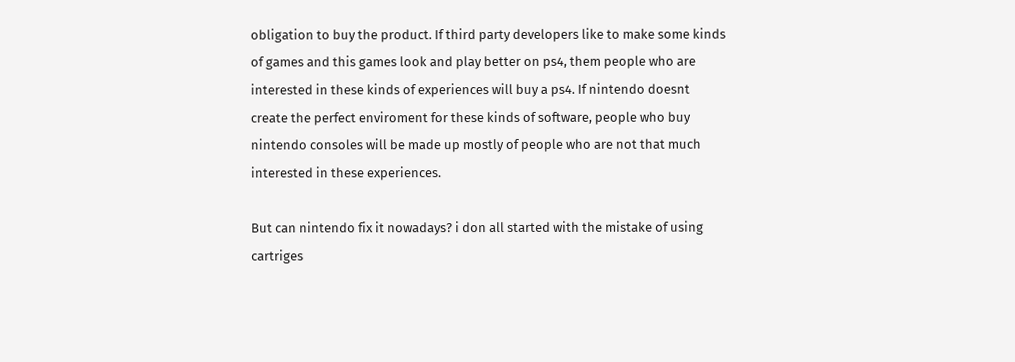obligation to buy the product. If third party developers like to make some kinds of games and this games look and play better on ps4, them people who are interested in these kinds of experiences will buy a ps4. If nintendo doesnt create the perfect enviroment for these kinds of software, people who buy nintendo consoles will be made up mostly of people who are not that much interested in these experiences.

But can nintendo fix it nowadays? i don all started with the mistake of using cartriges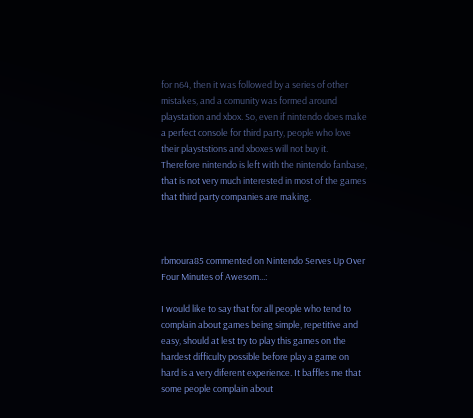for n64, then it was followed by a series of other mistakes, and a comunity was formed around playstation and xbox. So, even if nintendo does make a perfect console for third party, people who love their playststions and xboxes will not buy it. Therefore nintendo is left with the nintendo fanbase, that is not very much interested in most of the games that third party companies are making.



rbmoura85 commented on Nintendo Serves Up Over Four Minutes of Awesom...:

I would like to say that for all people who tend to complain about games being simple, repetitive and easy, should at lest try to play this games on the hardest difficulty possible before play a game on hard is a very diferent experience. It baffles me that some people complain about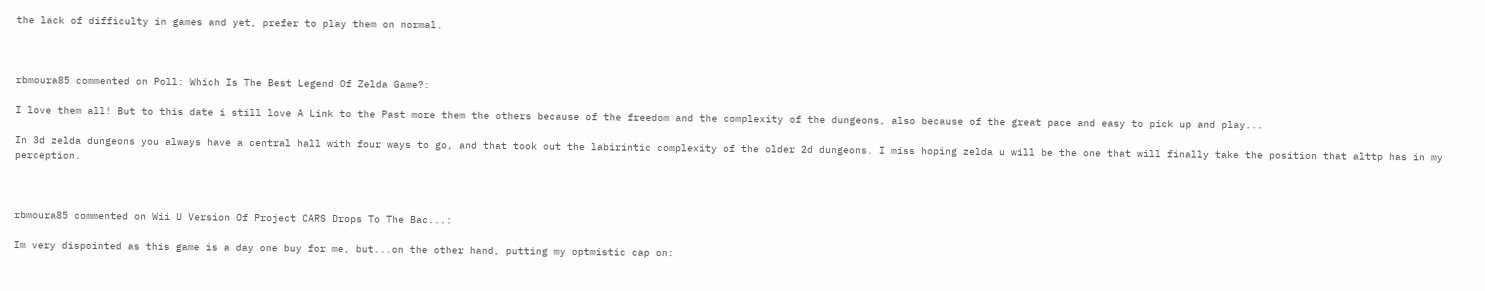the lack of difficulty in games and yet, prefer to play them on normal.



rbmoura85 commented on Poll: Which Is The Best Legend Of Zelda Game?:

I love them all! But to this date i still love A Link to the Past more them the others because of the freedom and the complexity of the dungeons, also because of the great pace and easy to pick up and play...

In 3d zelda dungeons you always have a central hall with four ways to go, and that took out the labirintic complexity of the older 2d dungeons. I miss hoping zelda u will be the one that will finally take the position that alttp has in my perception.



rbmoura85 commented on Wii U Version Of Project CARS Drops To The Bac...:

Im very dispointed as this game is a day one buy for me, but...on the other hand, putting my optmistic cap on: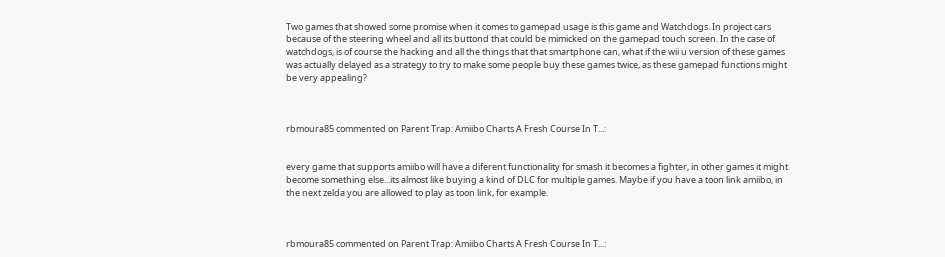Two games that showed some promise when it comes to gamepad usage is this game and Watchdogs. In project cars because of the steering wheel and all its buttond that could be mimicked on the gamepad touch screen. In the case of watchdogs, is of course the hacking and all the things that that smartphone can, what if the wii u version of these games was actually delayed as a strategy to try to make some people buy these games twice, as these gamepad functions might be very appealing?



rbmoura85 commented on Parent Trap: Amiibo Charts A Fresh Course In T...:


every game that supports amiibo will have a diferent functionality for smash it becomes a fighter, in other games it might become something else...its almost like buying a kind of DLC for multiple games. Maybe if you have a toon link amiibo, in the next zelda you are allowed to play as toon link, for example.



rbmoura85 commented on Parent Trap: Amiibo Charts A Fresh Course In T...: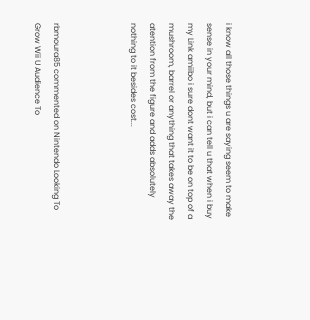i know all those things u are saying seem to make sense in your mind, but i can tell u that when i buy my Link amiibo i sure dont want it to be on top of a mushroom, barrel or anything that takes away the atention from the figure and adds absolutely nothing to it besides cost...



rbmoura85 commented on Nintendo Looking To Grow Wii U Audience To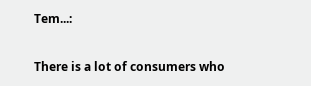Tem...:

There is a lot of consumers who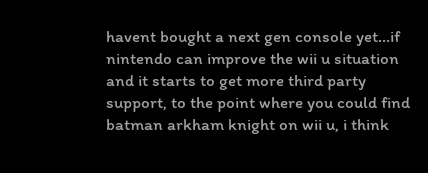havent bought a next gen console yet...if nintendo can improve the wii u situation and it starts to get more third party support, to the point where you could find batman arkham knight on wii u, i think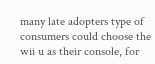many late adopters type of consumers could choose the wii u as their console, for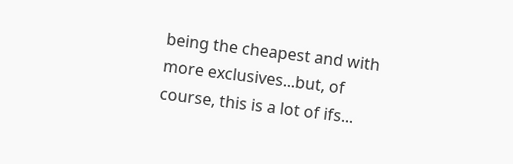being the cheapest and with more exclusives...but, of course, this is a lot of ifs...